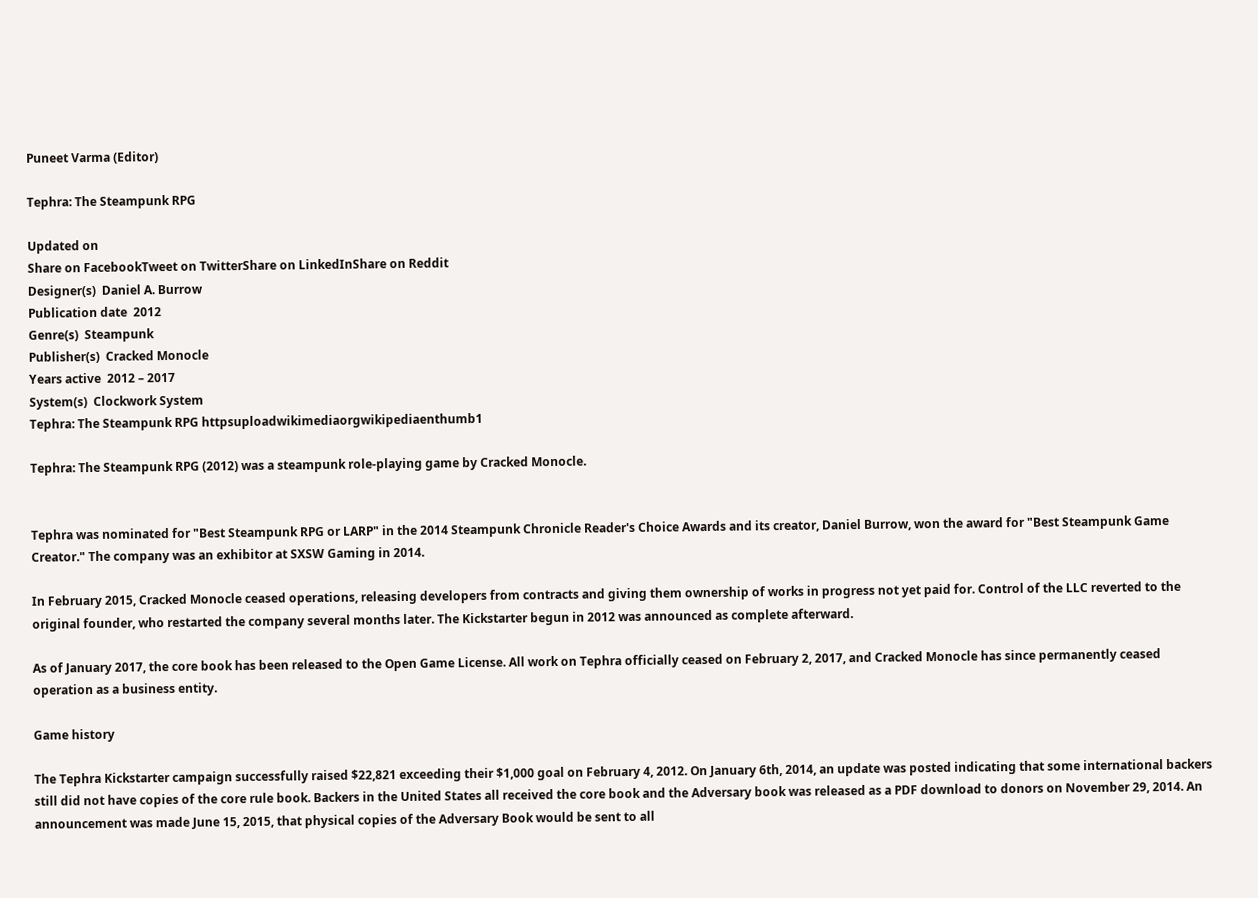Puneet Varma (Editor)

Tephra: The Steampunk RPG

Updated on
Share on FacebookTweet on TwitterShare on LinkedInShare on Reddit
Designer(s)  Daniel A. Burrow
Publication date  2012
Genre(s)  Steampunk
Publisher(s)  Cracked Monocle
Years active  2012 – 2017
System(s)  Clockwork System
Tephra: The Steampunk RPG httpsuploadwikimediaorgwikipediaenthumb1

Tephra: The Steampunk RPG (2012) was a steampunk role-playing game by Cracked Monocle.


Tephra was nominated for "Best Steampunk RPG or LARP" in the 2014 Steampunk Chronicle Reader's Choice Awards and its creator, Daniel Burrow, won the award for "Best Steampunk Game Creator." The company was an exhibitor at SXSW Gaming in 2014.

In February 2015, Cracked Monocle ceased operations, releasing developers from contracts and giving them ownership of works in progress not yet paid for. Control of the LLC reverted to the original founder, who restarted the company several months later. The Kickstarter begun in 2012 was announced as complete afterward.

As of January 2017, the core book has been released to the Open Game License. All work on Tephra officially ceased on February 2, 2017, and Cracked Monocle has since permanently ceased operation as a business entity.

Game history

The Tephra Kickstarter campaign successfully raised $22,821 exceeding their $1,000 goal on February 4, 2012. On January 6th, 2014, an update was posted indicating that some international backers still did not have copies of the core rule book. Backers in the United States all received the core book and the Adversary book was released as a PDF download to donors on November 29, 2014. An announcement was made June 15, 2015, that physical copies of the Adversary Book would be sent to all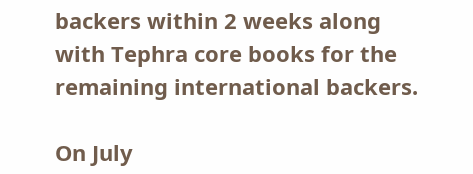backers within 2 weeks along with Tephra core books for the remaining international backers.

On July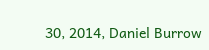30, 2014, Daniel Burrow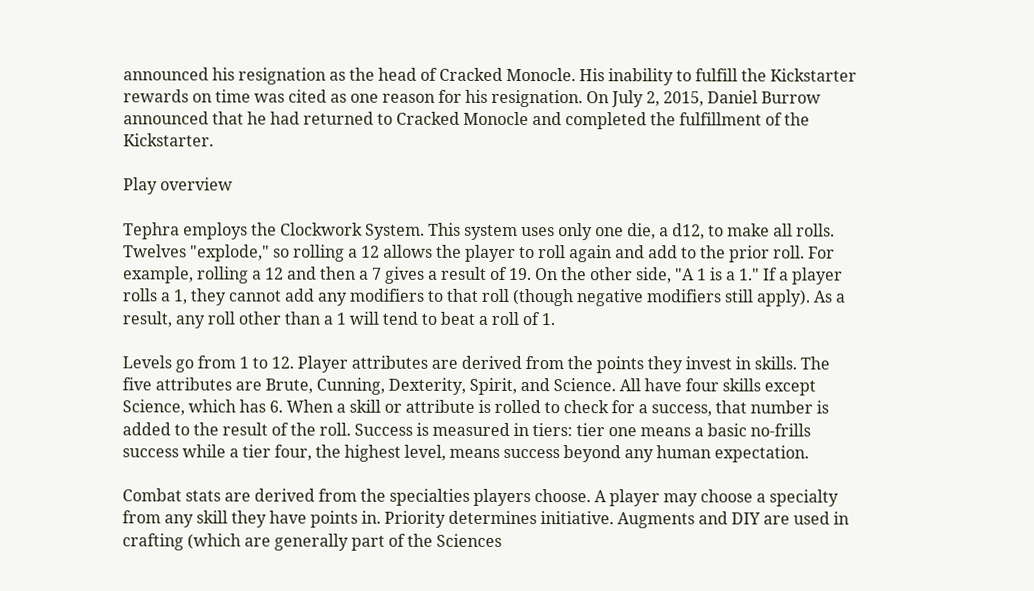announced his resignation as the head of Cracked Monocle. His inability to fulfill the Kickstarter rewards on time was cited as one reason for his resignation. On July 2, 2015, Daniel Burrow announced that he had returned to Cracked Monocle and completed the fulfillment of the Kickstarter.

Play overview

Tephra employs the Clockwork System. This system uses only one die, a d12, to make all rolls. Twelves "explode," so rolling a 12 allows the player to roll again and add to the prior roll. For example, rolling a 12 and then a 7 gives a result of 19. On the other side, "A 1 is a 1." If a player rolls a 1, they cannot add any modifiers to that roll (though negative modifiers still apply). As a result, any roll other than a 1 will tend to beat a roll of 1.

Levels go from 1 to 12. Player attributes are derived from the points they invest in skills. The five attributes are Brute, Cunning, Dexterity, Spirit, and Science. All have four skills except Science, which has 6. When a skill or attribute is rolled to check for a success, that number is added to the result of the roll. Success is measured in tiers: tier one means a basic no-frills success while a tier four, the highest level, means success beyond any human expectation.

Combat stats are derived from the specialties players choose. A player may choose a specialty from any skill they have points in. Priority determines initiative. Augments and DIY are used in crafting (which are generally part of the Sciences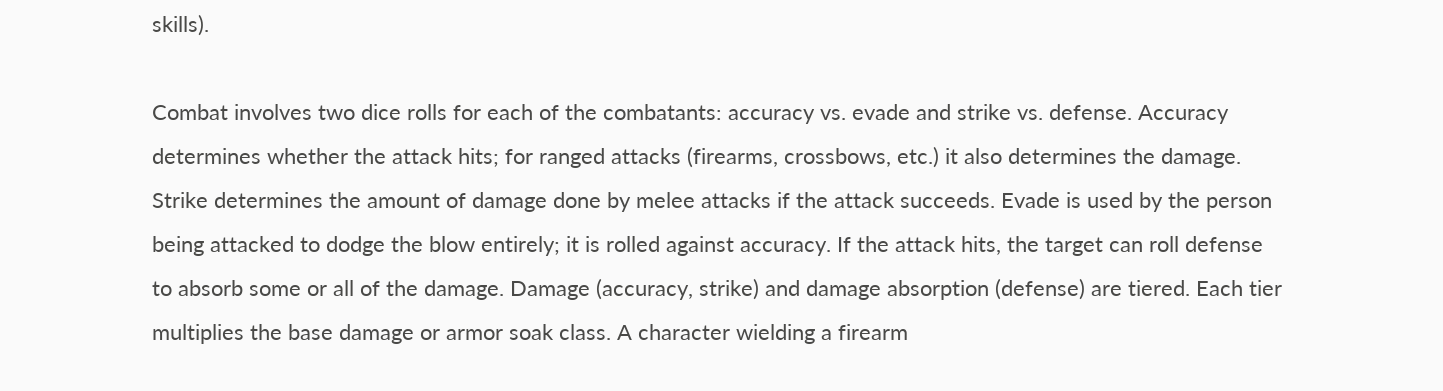skills).

Combat involves two dice rolls for each of the combatants: accuracy vs. evade and strike vs. defense. Accuracy determines whether the attack hits; for ranged attacks (firearms, crossbows, etc.) it also determines the damage. Strike determines the amount of damage done by melee attacks if the attack succeeds. Evade is used by the person being attacked to dodge the blow entirely; it is rolled against accuracy. If the attack hits, the target can roll defense to absorb some or all of the damage. Damage (accuracy, strike) and damage absorption (defense) are tiered. Each tier multiplies the base damage or armor soak class. A character wielding a firearm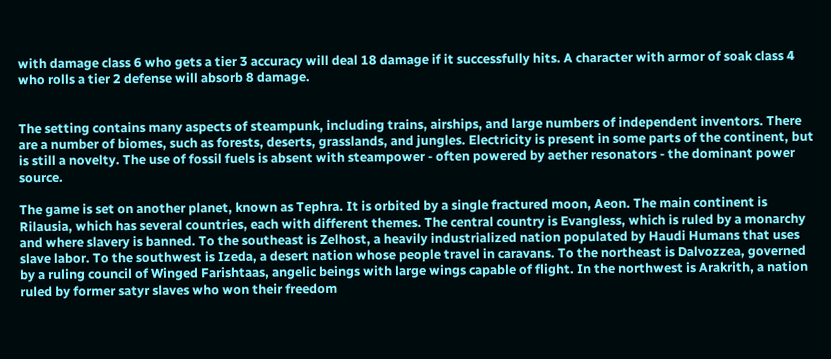with damage class 6 who gets a tier 3 accuracy will deal 18 damage if it successfully hits. A character with armor of soak class 4 who rolls a tier 2 defense will absorb 8 damage.


The setting contains many aspects of steampunk, including trains, airships, and large numbers of independent inventors. There are a number of biomes, such as forests, deserts, grasslands, and jungles. Electricity is present in some parts of the continent, but is still a novelty. The use of fossil fuels is absent with steampower - often powered by aether resonators - the dominant power source.

The game is set on another planet, known as Tephra. It is orbited by a single fractured moon, Aeon. The main continent is Rilausia, which has several countries, each with different themes. The central country is Evangless, which is ruled by a monarchy and where slavery is banned. To the southeast is Zelhost, a heavily industrialized nation populated by Haudi Humans that uses slave labor. To the southwest is Izeda, a desert nation whose people travel in caravans. To the northeast is Dalvozzea, governed by a ruling council of Winged Farishtaas, angelic beings with large wings capable of flight. In the northwest is Arakrith, a nation ruled by former satyr slaves who won their freedom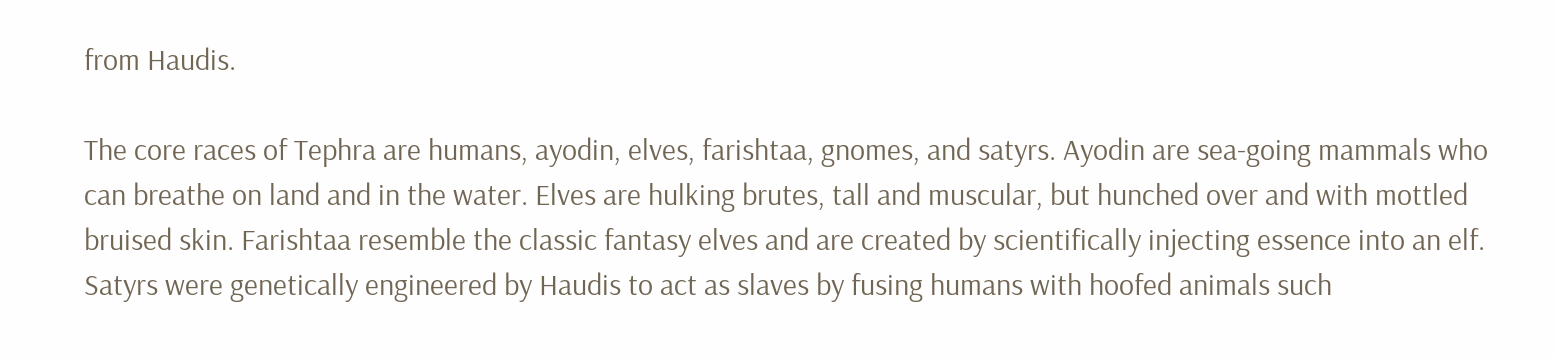from Haudis.

The core races of Tephra are humans, ayodin, elves, farishtaa, gnomes, and satyrs. Ayodin are sea-going mammals who can breathe on land and in the water. Elves are hulking brutes, tall and muscular, but hunched over and with mottled bruised skin. Farishtaa resemble the classic fantasy elves and are created by scientifically injecting essence into an elf. Satyrs were genetically engineered by Haudis to act as slaves by fusing humans with hoofed animals such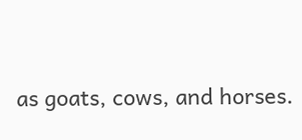as goats, cows, and horses.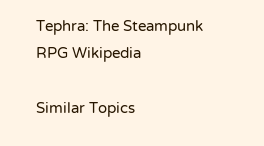Tephra: The Steampunk RPG Wikipedia

Similar Topics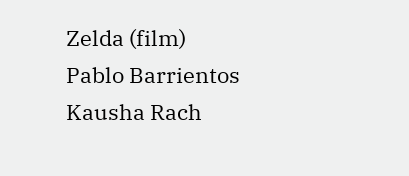Zelda (film)
Pablo Barrientos
Kausha Rach